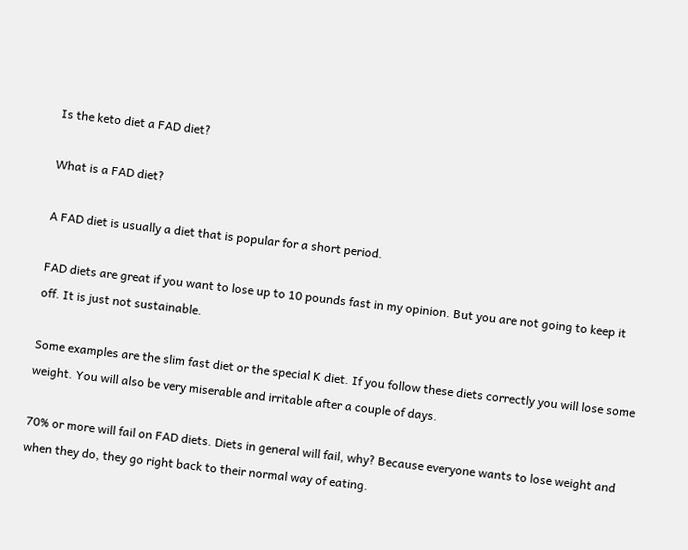Is the keto diet a FAD diet?

What is a FAD diet?

A FAD diet is usually a diet that is popular for a short period.

FAD diets are great if you want to lose up to 10 pounds fast in my opinion. But you are not going to keep it off. It is just not sustainable.

Some examples are the slim fast diet or the special K diet. If you follow these diets correctly you will lose some weight. You will also be very miserable and irritable after a couple of days.

70% or more will fail on FAD diets. Diets in general will fail, why? Because everyone wants to lose weight and when they do, they go right back to their normal way of eating.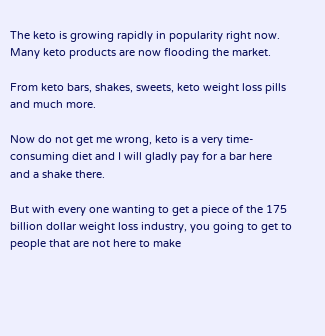The keto is growing rapidly in popularity right now. Many keto products are now flooding the market.

From keto bars, shakes, sweets, keto weight loss pills and much more.

Now do not get me wrong, keto is a very time-consuming diet and I will gladly pay for a bar here and a shake there.

But with every one wanting to get a piece of the 175 billion dollar weight loss industry, you going to get to people that are not here to make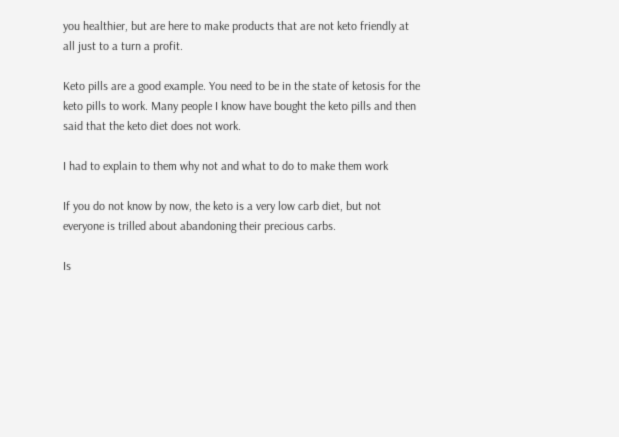you healthier, but are here to make products that are not keto friendly at all just to a turn a profit.

Keto pills are a good example. You need to be in the state of ketosis for the keto pills to work. Many people I know have bought the keto pills and then said that the keto diet does not work.

I had to explain to them why not and what to do to make them work

If you do not know by now, the keto is a very low carb diet, but not everyone is trilled about abandoning their precious carbs.

Is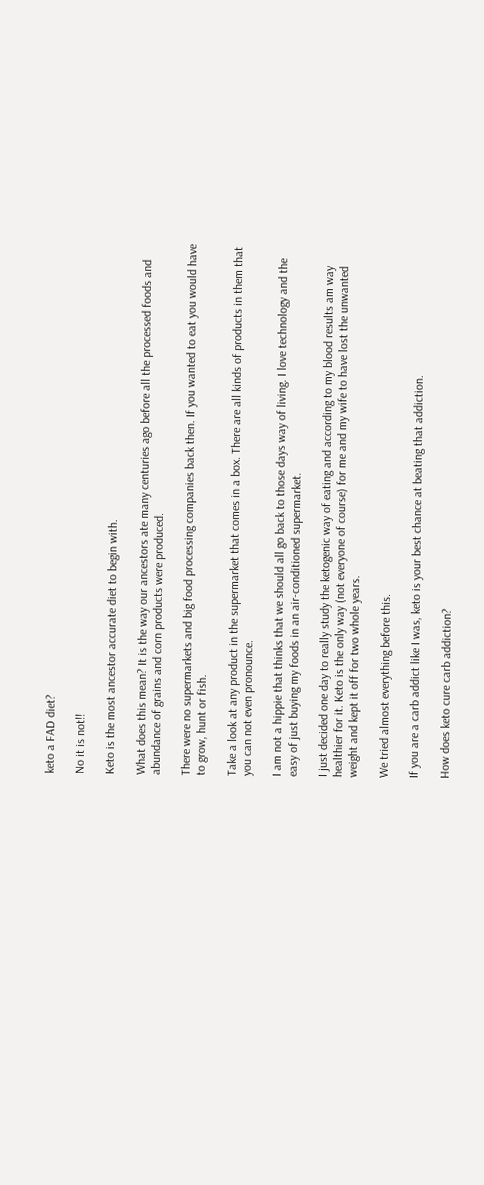keto a FAD diet?

No it is not!!

Keto is the most ancestor accurate diet to begin with.

What does this mean? It is the way our ancestors ate many centuries ago before all the processed foods and abundance of grains and corn products were produced.

There were no supermarkets and big food processing companies back then. If you wanted to eat you would have to grow, hunt or fish.

Take a look at any product in the supermarket that comes in a box. There are all kinds of products in them that you can not even pronounce.

I am not a hippie that thinks that we should all go back to those days way of living. I love technology and the easy of just buying my foods in an air-conditioned supermarket.

I just decided one day to really study the ketogenic way of eating and according to my blood results am way healthier for it. Keto is the only way (not everyone of course) for me and my wife to have lost the unwanted weight and kept it off for two whole years.

We tried almost everything before this.

If you are a carb addict like I was, keto is your best chance at beating that addiction.

How does keto cure carb addiction?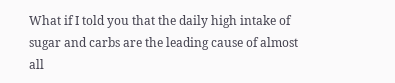What if I told you that the daily high intake of sugar and carbs are the leading cause of almost all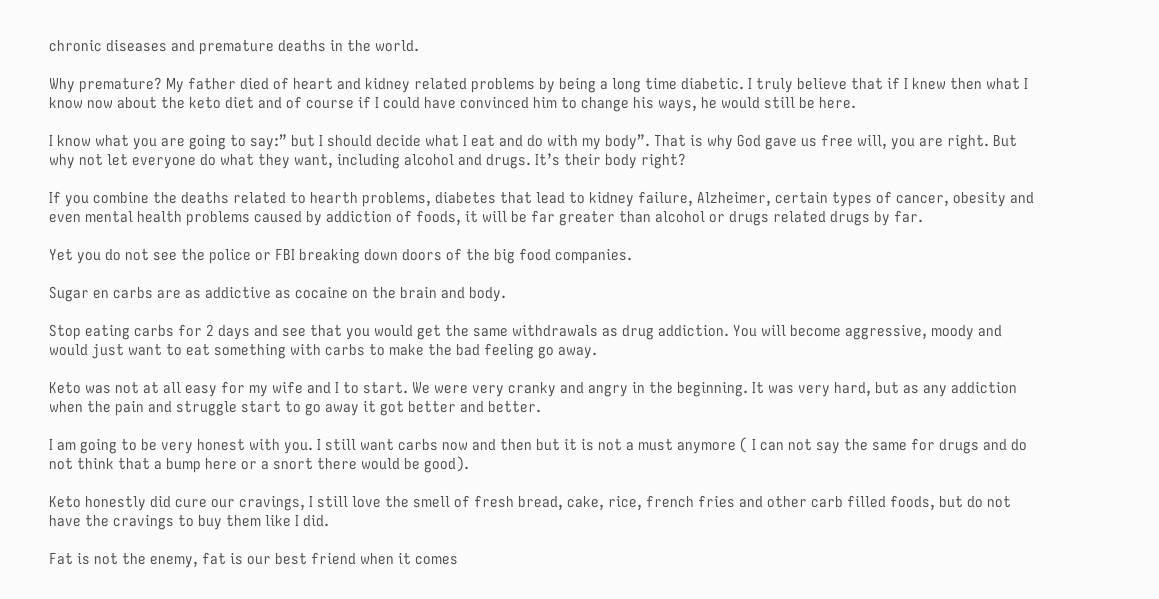chronic diseases and premature deaths in the world.

Why premature? My father died of heart and kidney related problems by being a long time diabetic. I truly believe that if I knew then what I know now about the keto diet and of course if I could have convinced him to change his ways, he would still be here.

I know what you are going to say:” but I should decide what I eat and do with my body”. That is why God gave us free will, you are right. But why not let everyone do what they want, including alcohol and drugs. It’s their body right?

If you combine the deaths related to hearth problems, diabetes that lead to kidney failure, Alzheimer, certain types of cancer, obesity and even mental health problems caused by addiction of foods, it will be far greater than alcohol or drugs related drugs by far.

Yet you do not see the police or FBI breaking down doors of the big food companies.

Sugar en carbs are as addictive as cocaine on the brain and body.

Stop eating carbs for 2 days and see that you would get the same withdrawals as drug addiction. You will become aggressive, moody and would just want to eat something with carbs to make the bad feeling go away.

Keto was not at all easy for my wife and I to start. We were very cranky and angry in the beginning. It was very hard, but as any addiction when the pain and struggle start to go away it got better and better.

I am going to be very honest with you. I still want carbs now and then but it is not a must anymore ( I can not say the same for drugs and do not think that a bump here or a snort there would be good).

Keto honestly did cure our cravings, I still love the smell of fresh bread, cake, rice, french fries and other carb filled foods, but do not have the cravings to buy them like I did.

Fat is not the enemy, fat is our best friend when it comes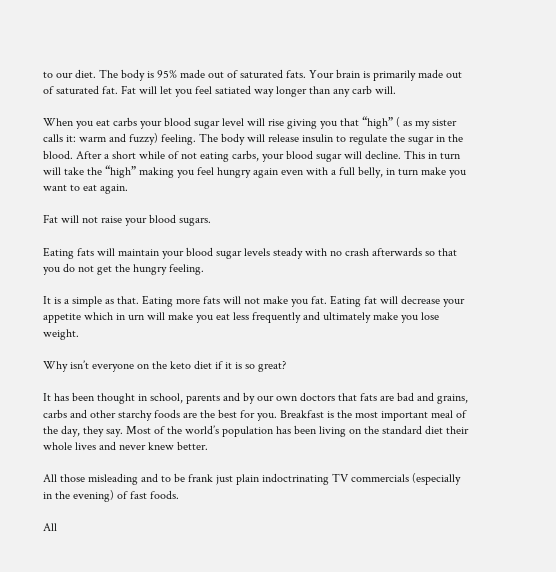to our diet. The body is 95% made out of saturated fats. Your brain is primarily made out of saturated fat. Fat will let you feel satiated way longer than any carb will.

When you eat carbs your blood sugar level will rise giving you that “high” ( as my sister calls it: warm and fuzzy) feeling. The body will release insulin to regulate the sugar in the blood. After a short while of not eating carbs, your blood sugar will decline. This in turn will take the “high” making you feel hungry again even with a full belly, in turn make you want to eat again.

Fat will not raise your blood sugars.

Eating fats will maintain your blood sugar levels steady with no crash afterwards so that you do not get the hungry feeling.

It is a simple as that. Eating more fats will not make you fat. Eating fat will decrease your appetite which in urn will make you eat less frequently and ultimately make you lose weight.

Why isn’t everyone on the keto diet if it is so great?

It has been thought in school, parents and by our own doctors that fats are bad and grains, carbs and other starchy foods are the best for you. Breakfast is the most important meal of the day, they say. Most of the world’s population has been living on the standard diet their whole lives and never knew better.

All those misleading and to be frank just plain indoctrinating TV commercials (especially in the evening) of fast foods.

All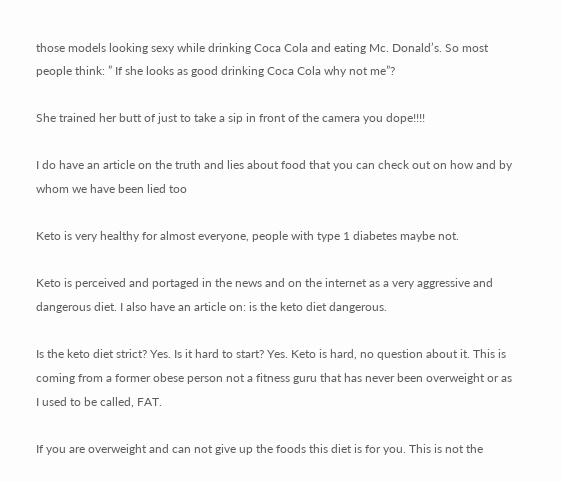those models looking sexy while drinking Coca Cola and eating Mc. Donald’s. So most people think: ” If she looks as good drinking Coca Cola why not me”?

She trained her butt of just to take a sip in front of the camera you dope!!!!

I do have an article on the truth and lies about food that you can check out on how and by whom we have been lied too

Keto is very healthy for almost everyone, people with type 1 diabetes maybe not.

Keto is perceived and portaged in the news and on the internet as a very aggressive and dangerous diet. I also have an article on: is the keto diet dangerous.

Is the keto diet strict? Yes. Is it hard to start? Yes. Keto is hard, no question about it. This is coming from a former obese person not a fitness guru that has never been overweight or as I used to be called, FAT.

If you are overweight and can not give up the foods this diet is for you. This is not the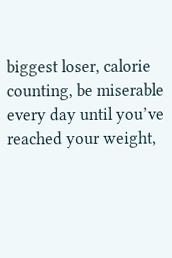biggest loser, calorie counting, be miserable every day until you’ve reached your weight,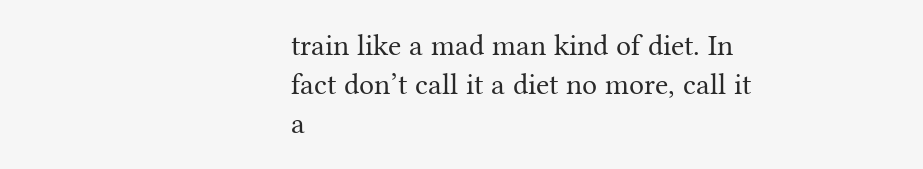train like a mad man kind of diet. In fact don’t call it a diet no more, call it a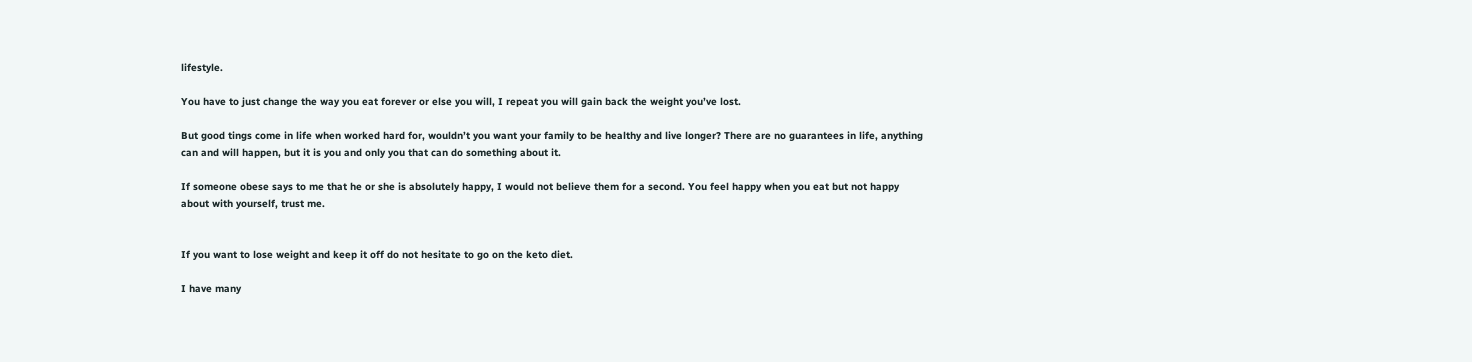lifestyle.

You have to just change the way you eat forever or else you will, I repeat you will gain back the weight you’ve lost.

But good tings come in life when worked hard for, wouldn’t you want your family to be healthy and live longer? There are no guarantees in life, anything can and will happen, but it is you and only you that can do something about it.

If someone obese says to me that he or she is absolutely happy, I would not believe them for a second. You feel happy when you eat but not happy about with yourself, trust me.


If you want to lose weight and keep it off do not hesitate to go on the keto diet.

I have many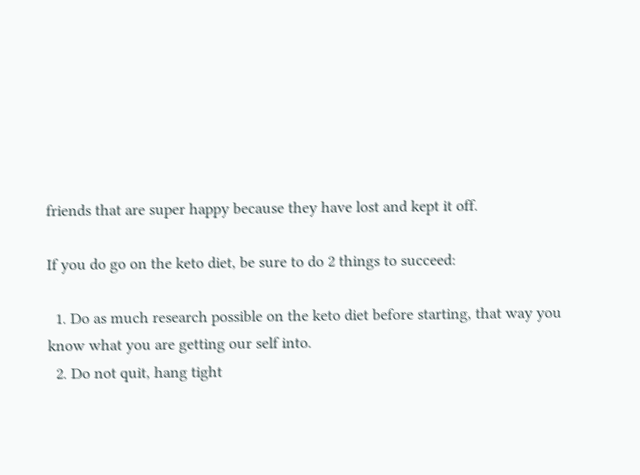friends that are super happy because they have lost and kept it off.

If you do go on the keto diet, be sure to do 2 things to succeed:

  1. Do as much research possible on the keto diet before starting, that way you know what you are getting our self into.
  2. Do not quit, hang tight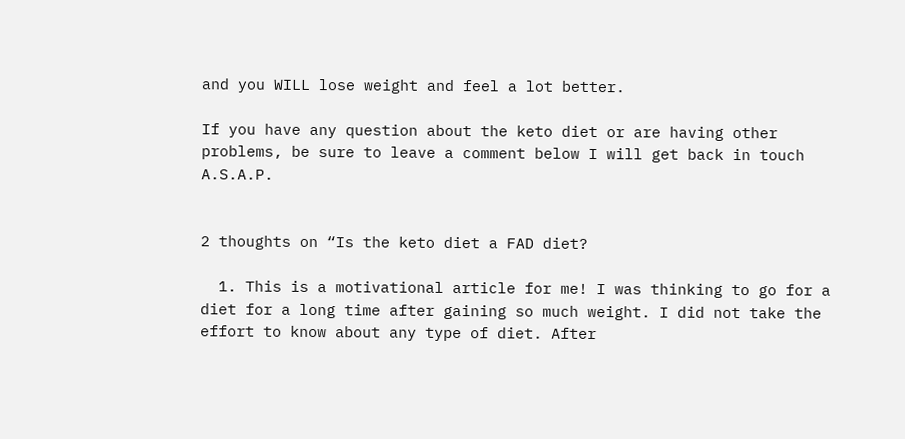and you WILL lose weight and feel a lot better.

If you have any question about the keto diet or are having other problems, be sure to leave a comment below I will get back in touch A.S.A.P.


2 thoughts on “Is the keto diet a FAD diet?

  1. This is a motivational article for me! I was thinking to go for a diet for a long time after gaining so much weight. I did not take the effort to know about any type of diet. After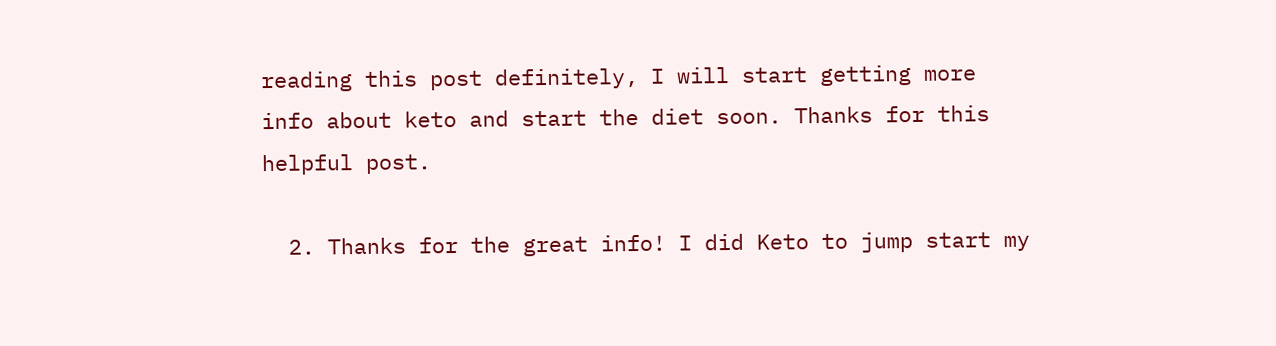reading this post definitely, I will start getting more info about keto and start the diet soon. Thanks for this helpful post.

  2. Thanks for the great info! I did Keto to jump start my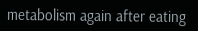metabolism again after eating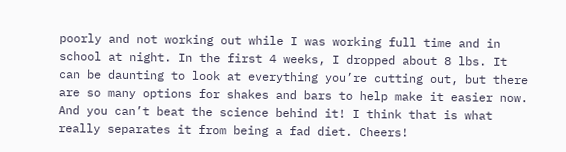poorly and not working out while I was working full time and in school at night. In the first 4 weeks, I dropped about 8 lbs. It can be daunting to look at everything you’re cutting out, but there are so many options for shakes and bars to help make it easier now. And you can’t beat the science behind it! I think that is what really separates it from being a fad diet. Cheers!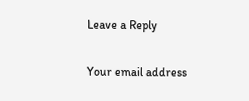Leave a Reply

Your email address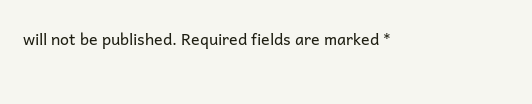will not be published. Required fields are marked *